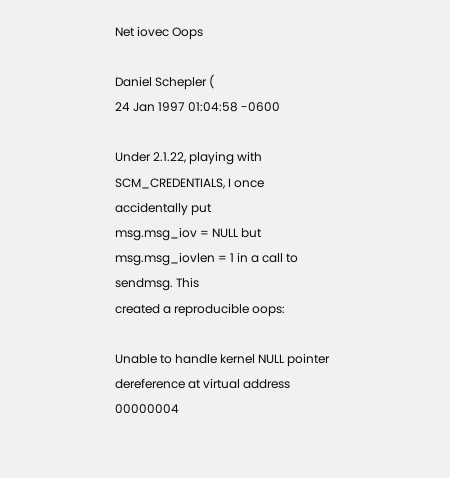Net iovec Oops

Daniel Schepler (
24 Jan 1997 01:04:58 -0600

Under 2.1.22, playing with SCM_CREDENTIALS, I once accidentally put
msg.msg_iov = NULL but msg.msg_iovlen = 1 in a call to sendmsg. This
created a reproducible oops:

Unable to handle kernel NULL pointer dereference at virtual address 00000004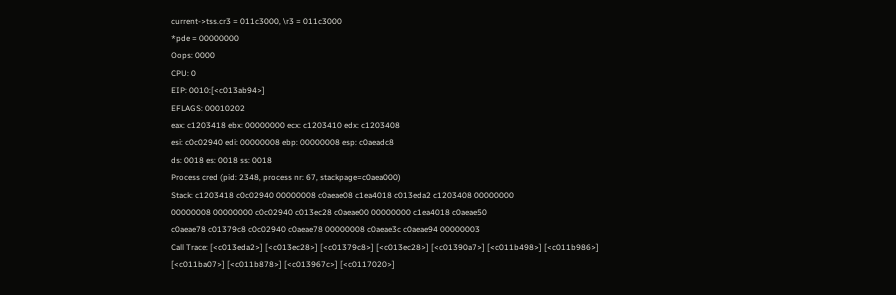current->tss.cr3 = 011c3000, \r3 = 011c3000
*pde = 00000000
Oops: 0000
CPU: 0
EIP: 0010:[<c013ab94>]
EFLAGS: 00010202
eax: c1203418 ebx: 00000000 ecx: c1203410 edx: c1203408
esi: c0c02940 edi: 00000008 ebp: 00000008 esp: c0aeadc8
ds: 0018 es: 0018 ss: 0018
Process cred (pid: 2348, process nr: 67, stackpage=c0aea000)
Stack: c1203418 c0c02940 00000008 c0aeae08 c1ea4018 c013eda2 c1203408 00000000
00000008 00000000 c0c02940 c013ec28 c0aeae00 00000000 c1ea4018 c0aeae50
c0aeae78 c01379c8 c0c02940 c0aeae78 00000008 c0aeae3c c0aeae94 00000003
Call Trace: [<c013eda2>] [<c013ec28>] [<c01379c8>] [<c013ec28>] [<c01390a7>] [<c011b498>] [<c011b986>]
[<c011ba07>] [<c011b878>] [<c013967c>] [<c0117020>]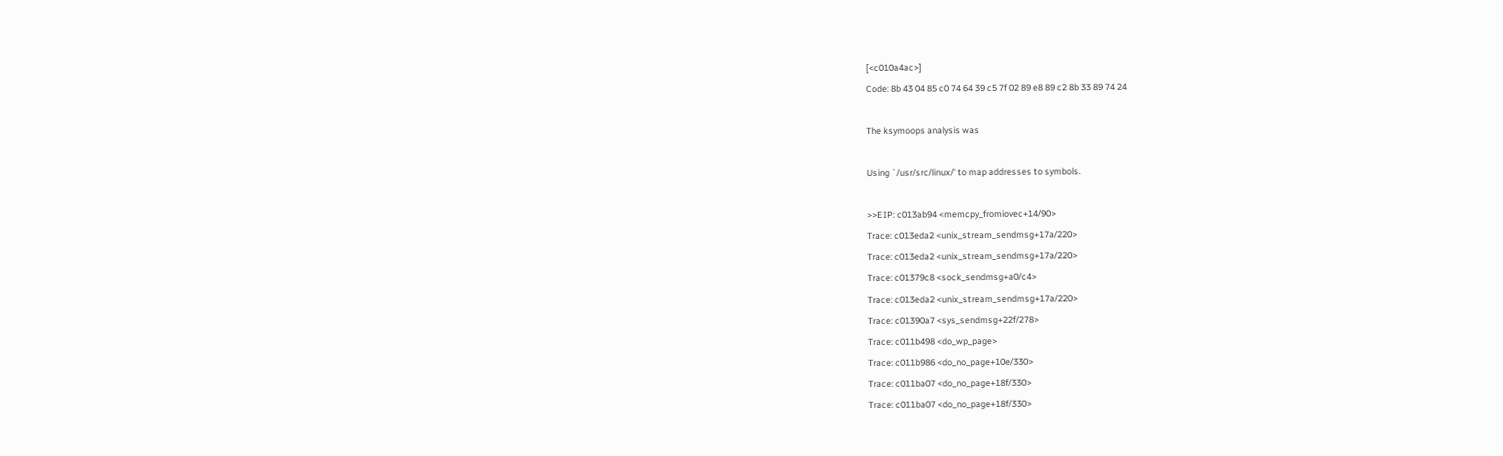[<c010a4ac>]
Code: 8b 43 04 85 c0 74 64 39 c5 7f 02 89 e8 89 c2 8b 33 89 74 24

The ksymoops analysis was

Using `/usr/src/linux/' to map addresses to symbols.

>>EIP: c013ab94 <memcpy_fromiovec+14/90>
Trace: c013eda2 <unix_stream_sendmsg+17a/220>
Trace: c013eda2 <unix_stream_sendmsg+17a/220>
Trace: c01379c8 <sock_sendmsg+a0/c4>
Trace: c013eda2 <unix_stream_sendmsg+17a/220>
Trace: c01390a7 <sys_sendmsg+22f/278>
Trace: c011b498 <do_wp_page>
Trace: c011b986 <do_no_page+10e/330>
Trace: c011ba07 <do_no_page+18f/330>
Trace: c011ba07 <do_no_page+18f/330>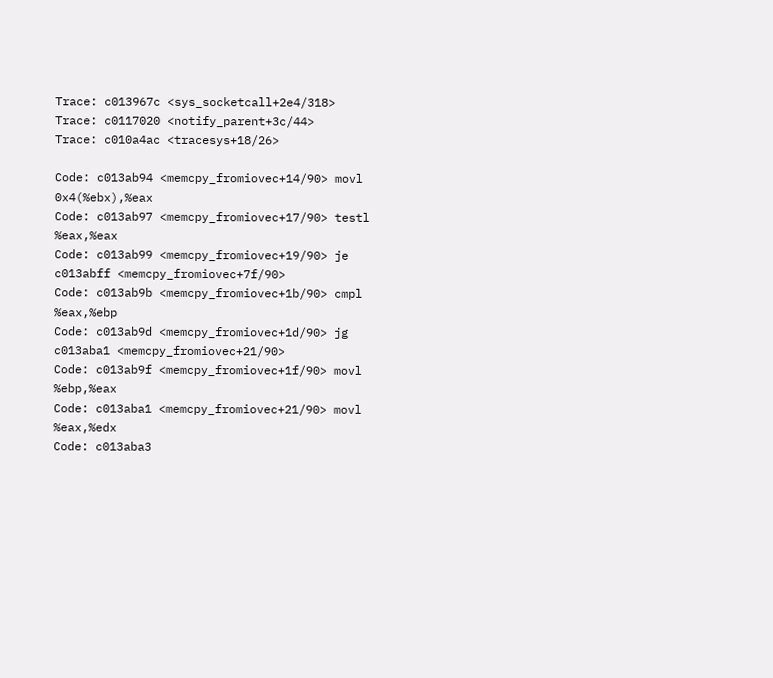Trace: c013967c <sys_socketcall+2e4/318>
Trace: c0117020 <notify_parent+3c/44>
Trace: c010a4ac <tracesys+18/26>

Code: c013ab94 <memcpy_fromiovec+14/90> movl 0x4(%ebx),%eax
Code: c013ab97 <memcpy_fromiovec+17/90> testl %eax,%eax
Code: c013ab99 <memcpy_fromiovec+19/90> je c013abff <memcpy_fromiovec+7f/90>
Code: c013ab9b <memcpy_fromiovec+1b/90> cmpl %eax,%ebp
Code: c013ab9d <memcpy_fromiovec+1d/90> jg c013aba1 <memcpy_fromiovec+21/90>
Code: c013ab9f <memcpy_fromiovec+1f/90> movl %ebp,%eax
Code: c013aba1 <memcpy_fromiovec+21/90> movl %eax,%edx
Code: c013aba3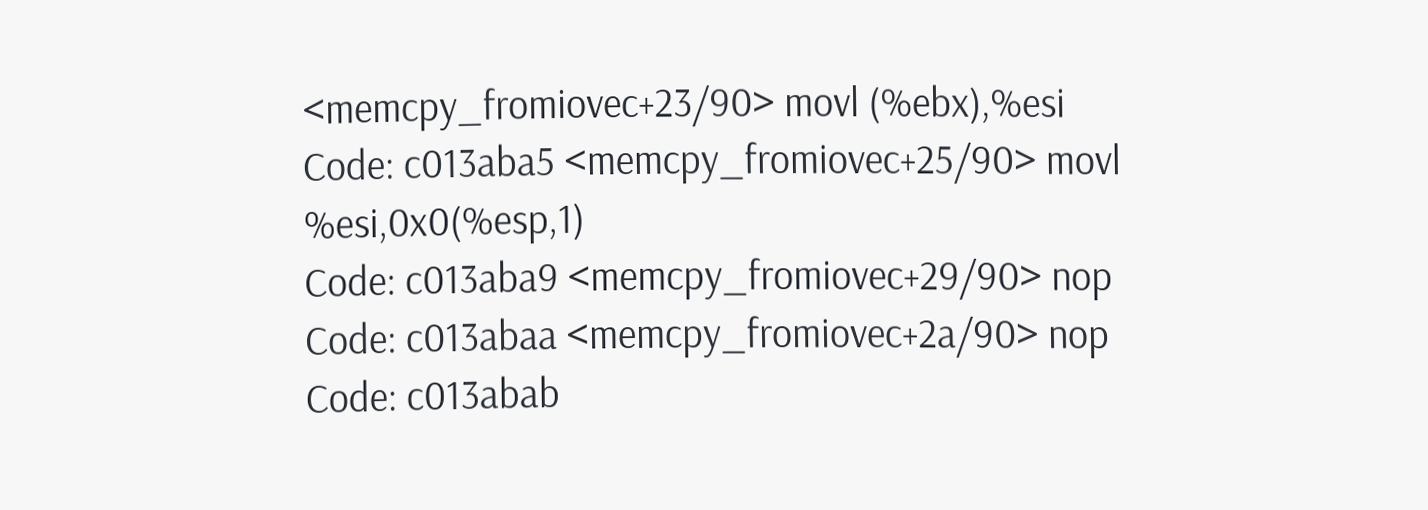<memcpy_fromiovec+23/90> movl (%ebx),%esi
Code: c013aba5 <memcpy_fromiovec+25/90> movl %esi,0x0(%esp,1)
Code: c013aba9 <memcpy_fromiovec+29/90> nop
Code: c013abaa <memcpy_fromiovec+2a/90> nop
Code: c013abab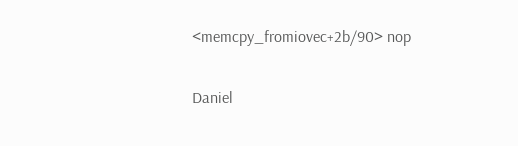<memcpy_fromiovec+2b/90> nop

Daniel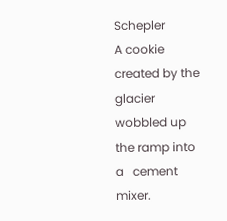Schepler                      A cookie created by the glacier            wobbled up the ramp into a   cement mixer.